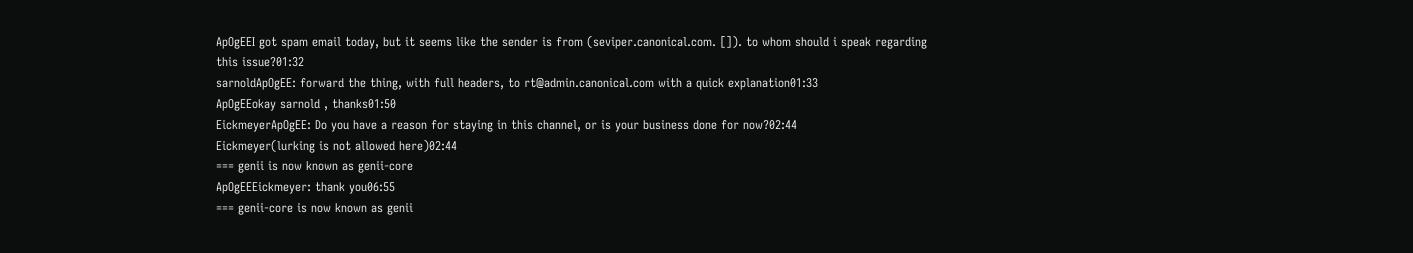ApOgEEI got spam email today, but it seems like the sender is from (seviper.canonical.com. []). to whom should i speak regarding this issue?01:32
sarnoldApOgEE: forward the thing, with full headers, to rt@admin.canonical.com with a quick explanation01:33
ApOgEEokay sarnold , thanks01:50
EickmeyerApOgEE: Do you have a reason for staying in this channel, or is your business done for now?02:44
Eickmeyer(lurking is not allowed here)02:44
=== genii is now known as genii-core
ApOgEEEickmeyer: thank you06:55
=== genii-core is now known as genii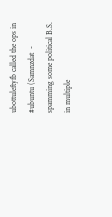ubottuleftyfb called the ops in #ubuntu (Samnzdat  - spamming some political B.S. in multiple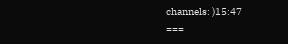channels: )15:47
===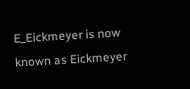E_Eickmeyer is now known as Eickmeyer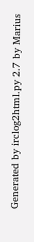Generated by irclog2html.py 2.7 by Marius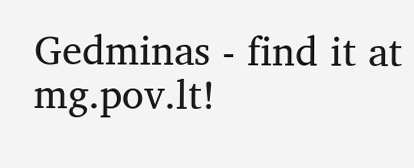Gedminas - find it at mg.pov.lt!